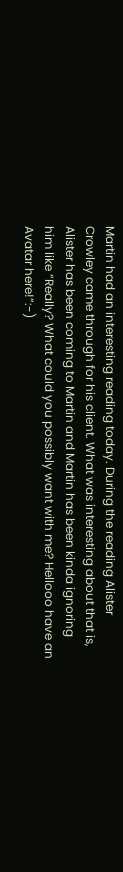Martin had an interesting reading today. During the reading Alister Crowley came through for his client. What was interesting about that is, Alister has been coming to Martin and Martin has been kinda ignoring him like “Really? What could you possibly want with me? Hellooo have an Avatar here!”:-)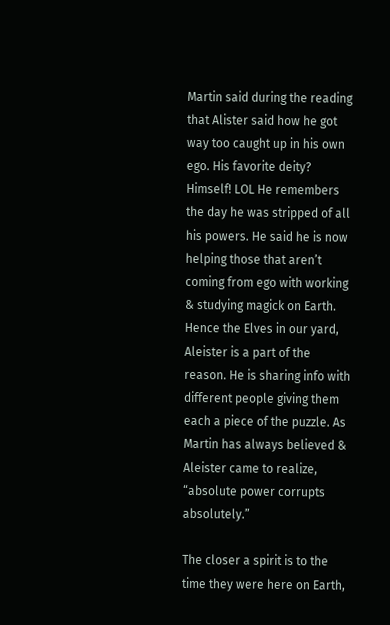Martin said during the reading that Alister said how he got way too caught up in his own ego. His favorite deity? Himself! LOL He remembers the day he was stripped of all his powers. He said he is now helping those that aren’t coming from ego with working & studying magick on Earth. Hence the Elves in our yard, Aleister is a part of the reason. He is sharing info with different people giving them each a piece of the puzzle. As Martin has always believed & Aleister came to realize, “absolute power corrupts absolutely.”

The closer a spirit is to the time they were here on Earth,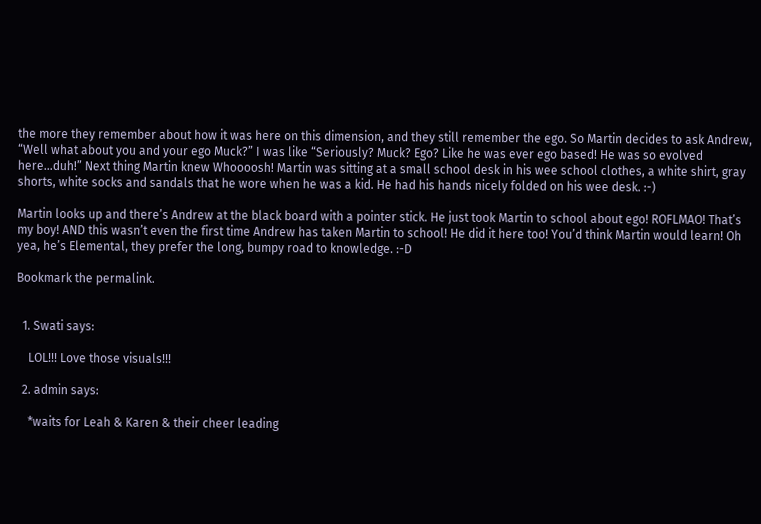the more they remember about how it was here on this dimension, and they still remember the ego. So Martin decides to ask Andrew, “Well what about you and your ego Muck?” I was like “Seriously? Muck? Ego? Like he was ever ego based! He was so evolved here…duh!” Next thing Martin knew Whoooosh! Martin was sitting at a small school desk in his wee school clothes, a white shirt, gray shorts, white socks and sandals that he wore when he was a kid. He had his hands nicely folded on his wee desk. :-)

Martin looks up and there’s Andrew at the black board with a pointer stick. He just took Martin to school about ego! ROFLMAO! That’s my boy! AND this wasn’t even the first time Andrew has taken Martin to school! He did it here too! You’d think Martin would learn! Oh yea, he’s Elemental, they prefer the long, bumpy road to knowledge. :-D

Bookmark the permalink.


  1. Swati says:

    LOL!!! Love those visuals!!!

  2. admin says:

    *waits for Leah & Karen & their cheer leading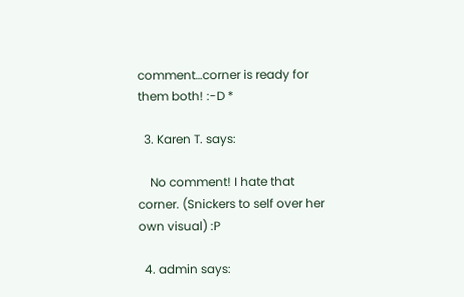comment…corner is ready for them both! :-D *

  3. Karen T. says:

    No comment! I hate that corner. (Snickers to self over her own visual) :P

  4. admin says: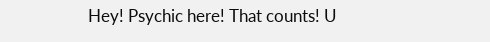Hey! Psychic here! That counts! U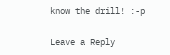know the drill! :-p

Leave a Reply